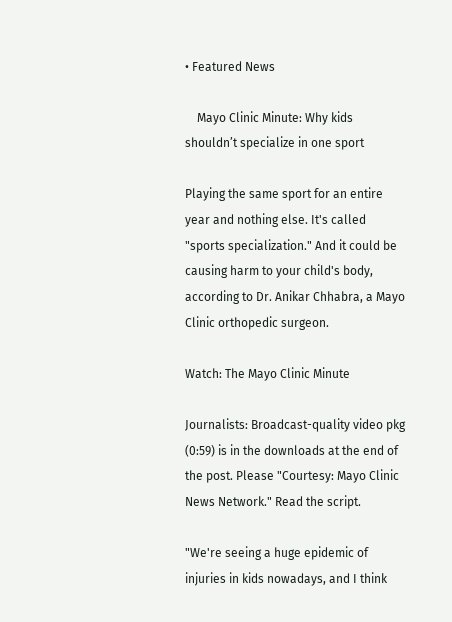• Featured News

    Mayo Clinic Minute: Why kids shouldn’t specialize in one sport

Playing the same sport for an entire year and nothing else. It's called "sports specialization." And it could be causing harm to your child's body, according to Dr. Anikar Chhabra, a Mayo Clinic orthopedic surgeon.

Watch: The Mayo Clinic Minute

Journalists: Broadcast-quality video pkg (0:59) is in the downloads at the end of the post. Please "Courtesy: Mayo Clinic News Network." Read the script.

"We're seeing a huge epidemic of injuries in kids nowadays, and I think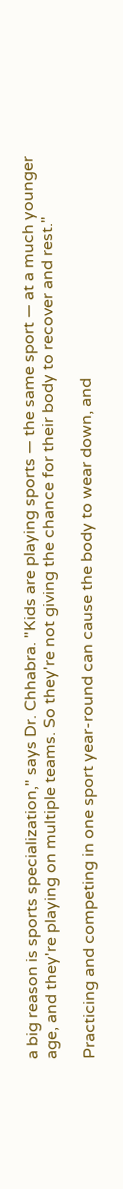a big reason is sports specialization," says Dr. Chhabra. "Kids are playing sports — the same sport — at a much younger age, and they're playing on multiple teams. So they're not giving the chance for their body to recover and rest."

Practicing and competing in one sport year-round can cause the body to wear down, and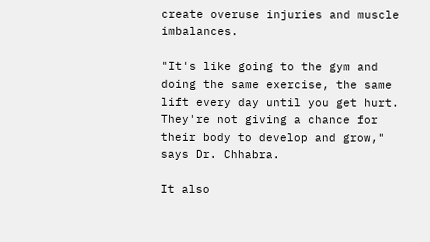create overuse injuries and muscle imbalances.

"It's like going to the gym and doing the same exercise, the same lift every day until you get hurt. They're not giving a chance for their body to develop and grow," says Dr. Chhabra.

It also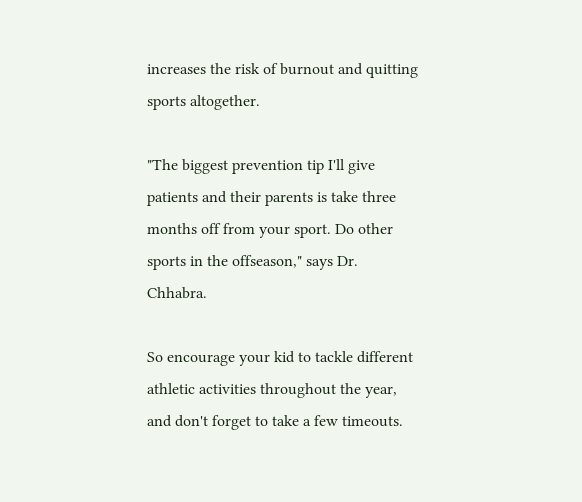increases the risk of burnout and quitting sports altogether.

"The biggest prevention tip I'll give patients and their parents is take three months off from your sport. Do other sports in the offseason," says Dr. Chhabra.

So encourage your kid to tackle different athletic activities throughout the year, and don't forget to take a few timeouts.